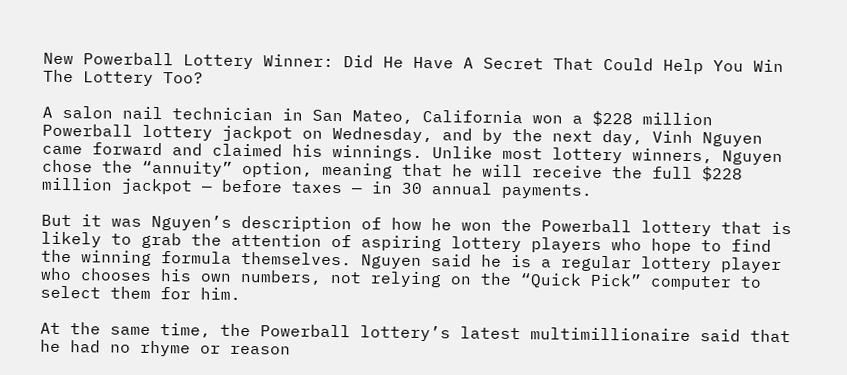New Powerball Lottery Winner: Did He Have A Secret That Could Help You Win The Lottery Too?

A salon nail technician in San Mateo, California won a $228 million Powerball lottery jackpot on Wednesday, and by the next day, Vinh Nguyen came forward and claimed his winnings. Unlike most lottery winners, Nguyen chose the “annuity” option, meaning that he will receive the full $228 million jackpot — before taxes — in 30 annual payments.

But it was Nguyen’s description of how he won the Powerball lottery that is likely to grab the attention of aspiring lottery players who hope to find the winning formula themselves. Nguyen said he is a regular lottery player who chooses his own numbers, not relying on the “Quick Pick” computer to select them for him.

At the same time, the Powerball lottery’s latest multimillionaire said that he had no rhyme or reason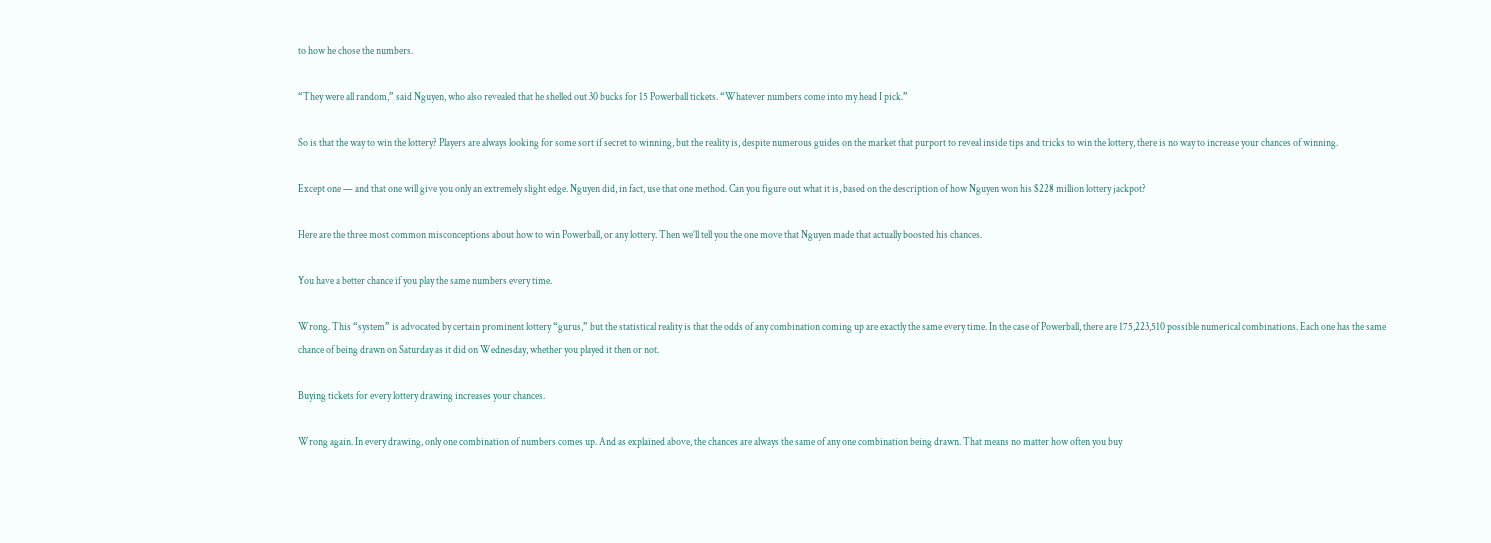to how he chose the numbers.

“They were all random,” said Nguyen, who also revealed that he shelled out 30 bucks for 15 Powerball tickets. “Whatever numbers come into my head I pick.”

So is that the way to win the lottery? Players are always looking for some sort if secret to winning, but the reality is, despite numerous guides on the market that purport to reveal inside tips and tricks to win the lottery, there is no way to increase your chances of winning.

Except one — and that one will give you only an extremely slight edge. Nguyen did, in fact, use that one method. Can you figure out what it is, based on the description of how Nguyen won his $228 million lottery jackpot?

Here are the three most common misconceptions about how to win Powerball, or any lottery. Then we’ll tell you the one move that Nguyen made that actually boosted his chances.

You have a better chance if you play the same numbers every time.

Wrong. This “system” is advocated by certain prominent lottery “gurus,” but the statistical reality is that the odds of any combination coming up are exactly the same every time. In the case of Powerball, there are 175,223,510 possible numerical combinations. Each one has the same chance of being drawn on Saturday as it did on Wednesday, whether you played it then or not.

Buying tickets for every lottery drawing increases your chances.

Wrong again. In every drawing, only one combination of numbers comes up. And as explained above, the chances are always the same of any one combination being drawn. That means no matter how often you buy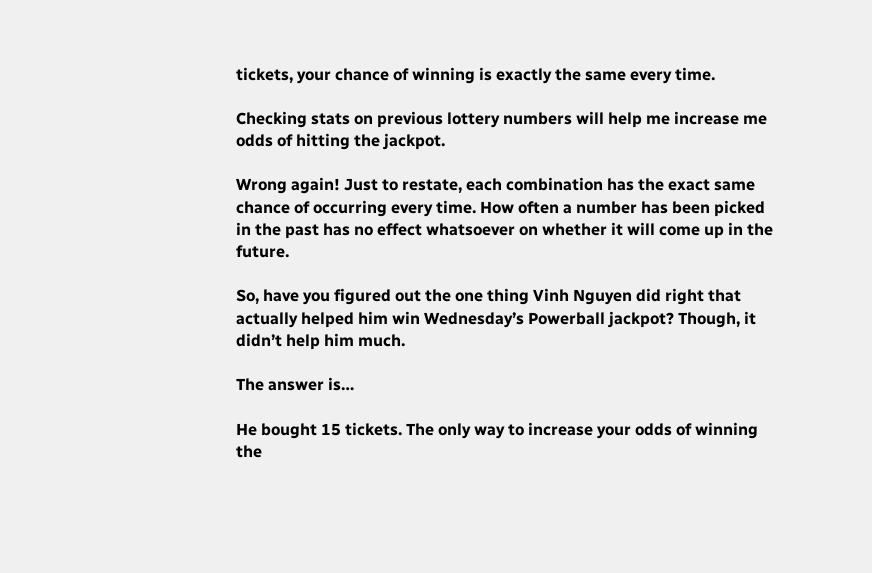tickets, your chance of winning is exactly the same every time.

Checking stats on previous lottery numbers will help me increase me odds of hitting the jackpot.

Wrong again! Just to restate, each combination has the exact same chance of occurring every time. How often a number has been picked in the past has no effect whatsoever on whether it will come up in the future.

So, have you figured out the one thing Vinh Nguyen did right that actually helped him win Wednesday’s Powerball jackpot? Though, it didn’t help him much.

The answer is…

He bought 15 tickets. The only way to increase your odds of winning the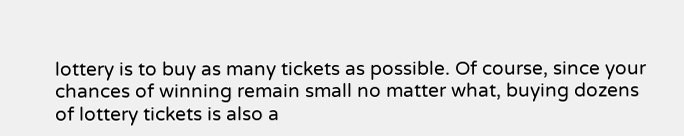lottery is to buy as many tickets as possible. Of course, since your chances of winning remain small no matter what, buying dozens of lottery tickets is also a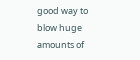good way to blow huge amounts of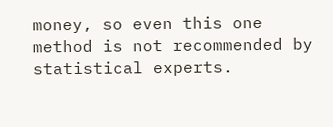money, so even this one method is not recommended by statistical experts.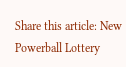Share this article: New Powerball Lottery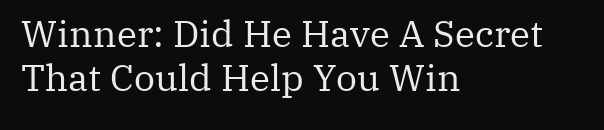Winner: Did He Have A Secret That Could Help You Win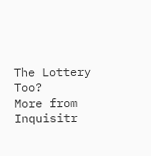The Lottery Too?
More from Inquisitr